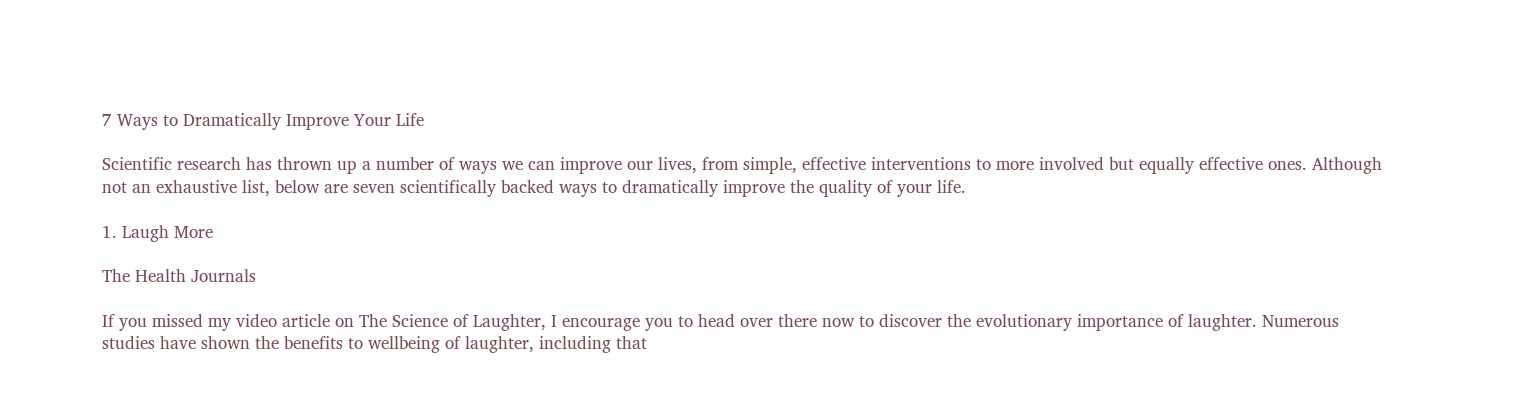7 Ways to Dramatically Improve Your Life

Scientific research has thrown up a number of ways we can improve our lives, from simple, effective interventions to more involved but equally effective ones. Although not an exhaustive list, below are seven scientifically backed ways to dramatically improve the quality of your life.

1. Laugh More

The Health Journals

If you missed my video article on The Science of Laughter, I encourage you to head over there now to discover the evolutionary importance of laughter. Numerous studies have shown the benefits to wellbeing of laughter, including that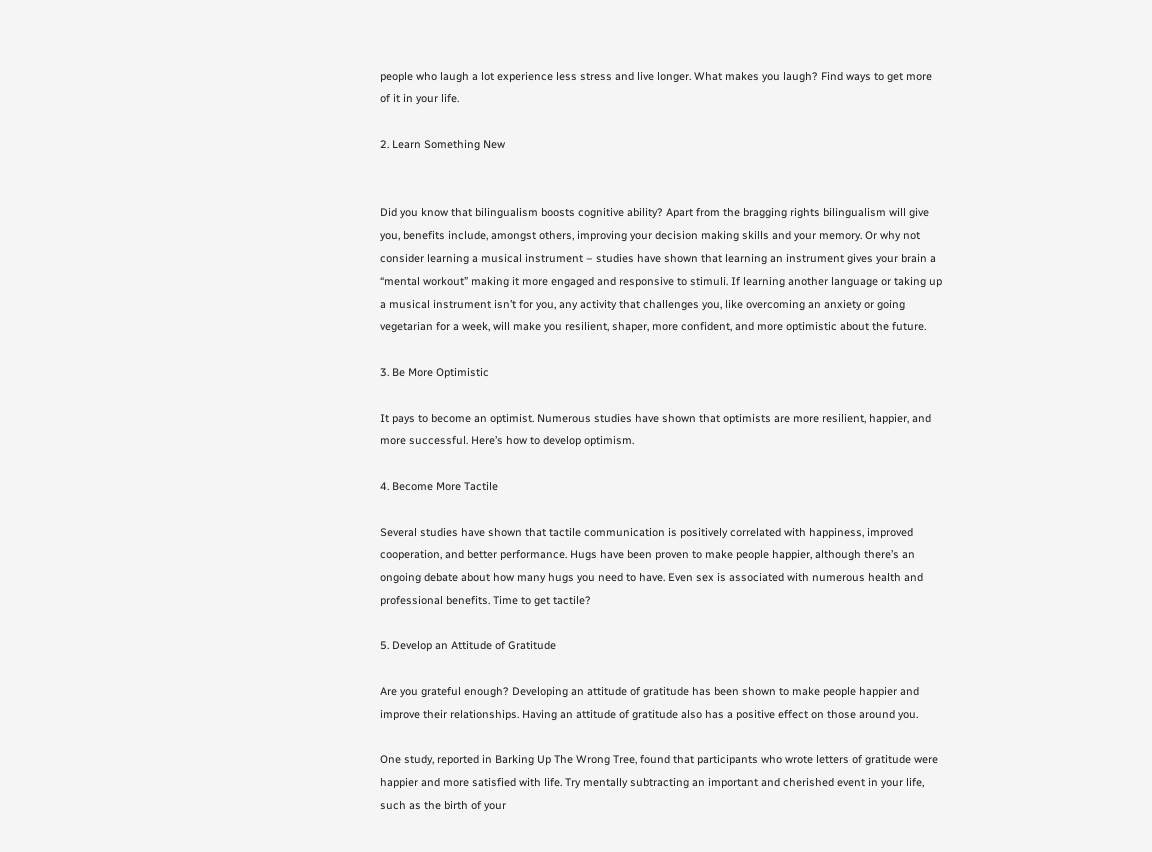people who laugh a lot experience less stress and live longer. What makes you laugh? Find ways to get more of it in your life.

2. Learn Something New


Did you know that bilingualism boosts cognitive ability? Apart from the bragging rights bilingualism will give you, benefits include, amongst others, improving your decision making skills and your memory. Or why not consider learning a musical instrument – studies have shown that learning an instrument gives your brain a “mental workout” making it more engaged and responsive to stimuli. If learning another language or taking up a musical instrument isn’t for you, any activity that challenges you, like overcoming an anxiety or going vegetarian for a week, will make you resilient, shaper, more confident, and more optimistic about the future.

3. Be More Optimistic

It pays to become an optimist. Numerous studies have shown that optimists are more resilient, happier, and more successful. Here’s how to develop optimism.

4. Become More Tactile

Several studies have shown that tactile communication is positively correlated with happiness, improved cooperation, and better performance. Hugs have been proven to make people happier, although there’s an ongoing debate about how many hugs you need to have. Even sex is associated with numerous health and professional benefits. Time to get tactile?

5. Develop an Attitude of Gratitude

Are you grateful enough? Developing an attitude of gratitude has been shown to make people happier and improve their relationships. Having an attitude of gratitude also has a positive effect on those around you.

One study, reported in Barking Up The Wrong Tree, found that participants who wrote letters of gratitude were happier and more satisfied with life. Try mentally subtracting an important and cherished event in your life, such as the birth of your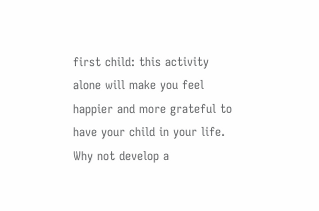first child: this activity alone will make you feel happier and more grateful to have your child in your life. Why not develop a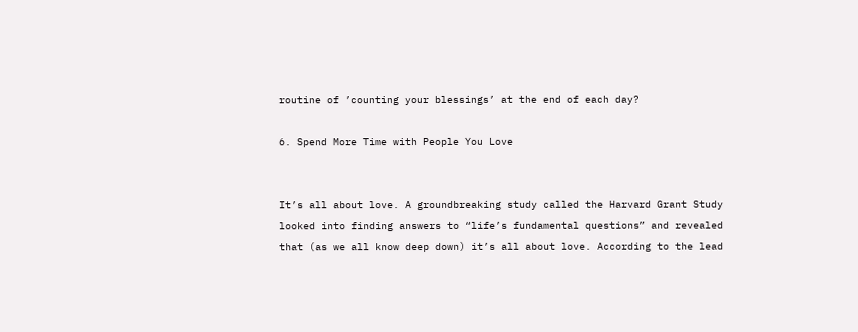routine of ’counting your blessings’ at the end of each day?

6. Spend More Time with People You Love


It’s all about love. A groundbreaking study called the Harvard Grant Study looked into finding answers to “life’s fundamental questions” and revealed that (as we all know deep down) it’s all about love. According to the lead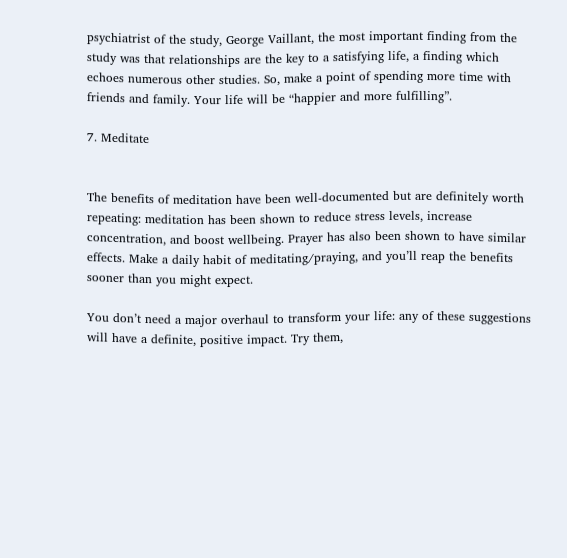psychiatrist of the study, George Vaillant, the most important finding from the study was that relationships are the key to a satisfying life, a finding which echoes numerous other studies. So, make a point of spending more time with friends and family. Your life will be “happier and more fulfilling”.

7. Meditate


The benefits of meditation have been well-documented but are definitely worth repeating: meditation has been shown to reduce stress levels, increase concentration, and boost wellbeing. Prayer has also been shown to have similar effects. Make a daily habit of meditating/praying, and you’ll reap the benefits sooner than you might expect.

You don’t need a major overhaul to transform your life: any of these suggestions will have a definite, positive impact. Try them,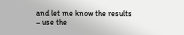and let me know the results – use the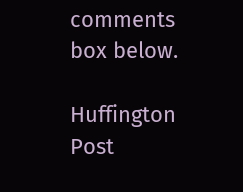comments box below.

Huffington Post